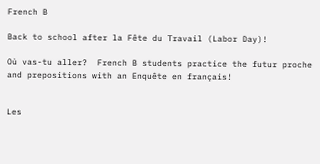French B

Back to school after la Fête du Travail (Labor Day)!

Où vas-tu aller?  French B students practice the futur proche and prepositions with an Enquête en français!


Les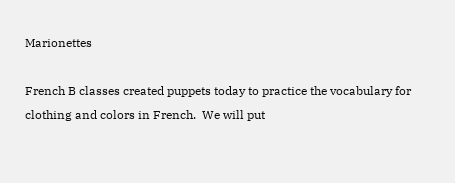Marionettes

French B classes created puppets today to practice the vocabulary for clothing and colors in French.  We will put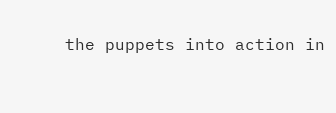the puppets into action in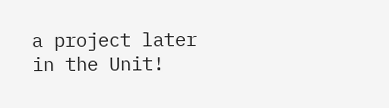a project later in the Unit!